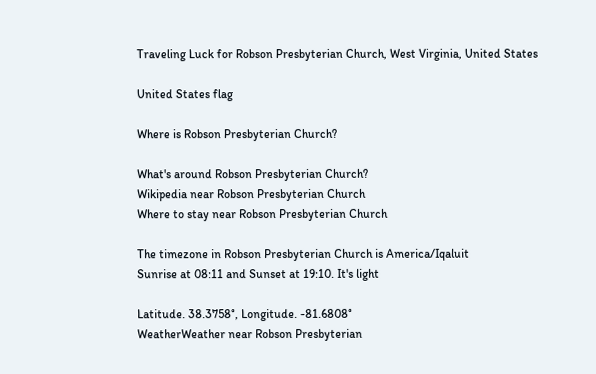Traveling Luck for Robson Presbyterian Church, West Virginia, United States

United States flag

Where is Robson Presbyterian Church?

What's around Robson Presbyterian Church?
Wikipedia near Robson Presbyterian Church
Where to stay near Robson Presbyterian Church

The timezone in Robson Presbyterian Church is America/Iqaluit
Sunrise at 08:11 and Sunset at 19:10. It's light

Latitude. 38.3758°, Longitude. -81.6808°
WeatherWeather near Robson Presbyterian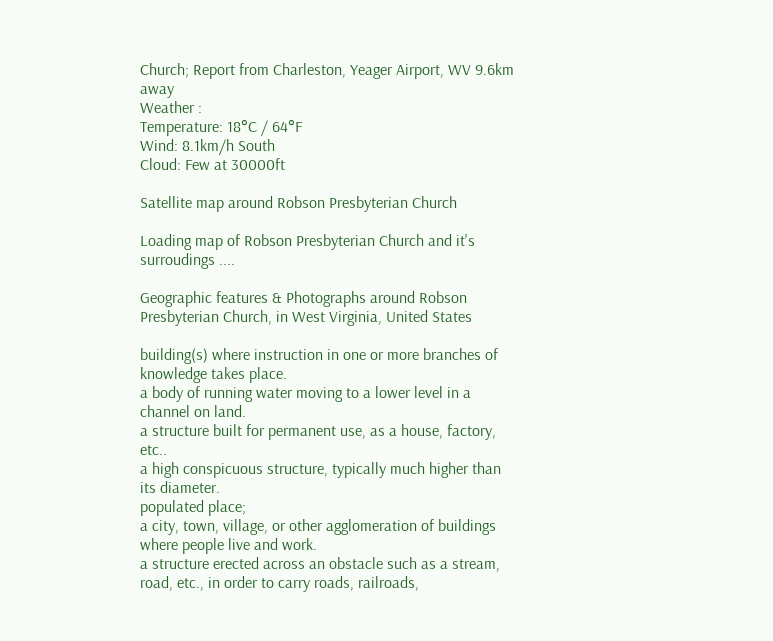Church; Report from Charleston, Yeager Airport, WV 9.6km away
Weather :
Temperature: 18°C / 64°F
Wind: 8.1km/h South
Cloud: Few at 30000ft

Satellite map around Robson Presbyterian Church

Loading map of Robson Presbyterian Church and it's surroudings ....

Geographic features & Photographs around Robson Presbyterian Church, in West Virginia, United States

building(s) where instruction in one or more branches of knowledge takes place.
a body of running water moving to a lower level in a channel on land.
a structure built for permanent use, as a house, factory, etc..
a high conspicuous structure, typically much higher than its diameter.
populated place;
a city, town, village, or other agglomeration of buildings where people live and work.
a structure erected across an obstacle such as a stream, road, etc., in order to carry roads, railroads,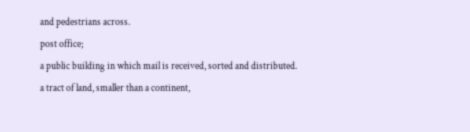and pedestrians across.
post office;
a public building in which mail is received, sorted and distributed.
a tract of land, smaller than a continent,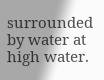surrounded by water at high water.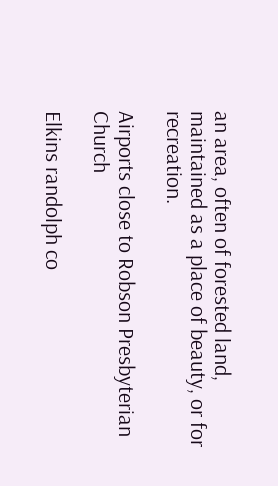an area, often of forested land, maintained as a place of beauty, or for recreation.

Airports close to Robson Presbyterian Church

Elkins randolph co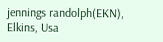jennings randolph(EKN), Elkins, Usa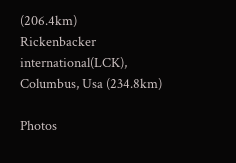(206.4km)
Rickenbacker international(LCK), Columbus, Usa (234.8km)

Photos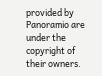provided by Panoramio are under the copyright of their owners.